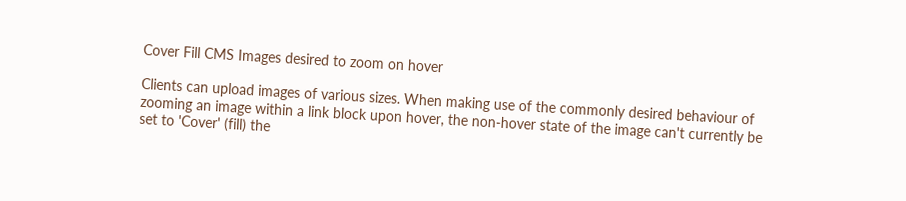Cover Fill CMS Images desired to zoom on hover

Clients can upload images of various sizes. When making use of the commonly desired behaviour of zooming an image within a link block upon hover, the non-hover state of the image can't currently be set to 'Cover' (fill) the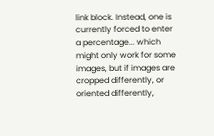link block. Instead, one is currently forced to enter a percentage... which might only work for some images, but if images are cropped differently, or oriented differently,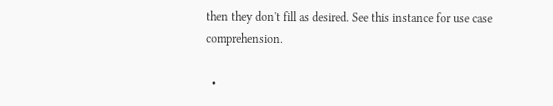then they don't fill as desired. See this instance for use case comprehension.

  •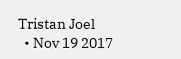Tristan Joel
  • Nov 19 2017